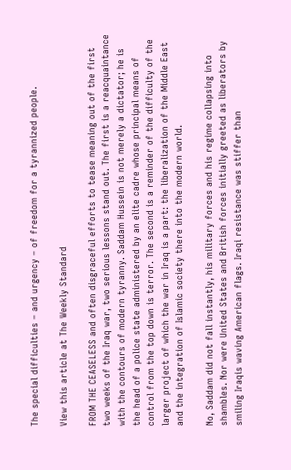The special difficulties – and urgency – of freedom for a tyrannized people.

View this article at The Weekly Standard

FROM THE CEASELESS and often disgraceful efforts to tease meaning out of the first two weeks of the Iraq war, two serious lessons stand out. The first is a reacquaintance with the contours of modern tyranny. Saddam Hussein is not merely a dictator; he is the head of a police state administered by an elite cadre whose principal means of control from the top down is terror. The second is a reminder of the difficulty of the larger project of which the war in Iraq is a part: the liberalization of the Middle East and the integration of Islamic society there into the modern world.

No, Saddam did not fall instantly, his military forces and his regime collapsing into shambles. Nor were United States and British forces initially greeted as liberators by smiling Iraqis waving American flags. Iraqi resistance was stiffer than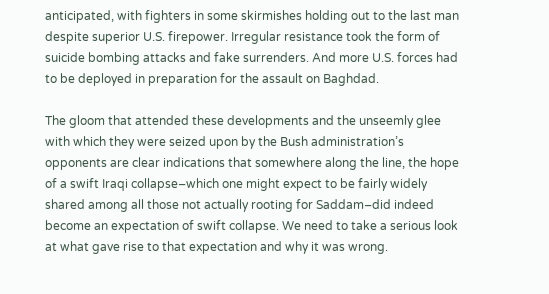anticipated, with fighters in some skirmishes holding out to the last man despite superior U.S. firepower. Irregular resistance took the form of suicide bombing attacks and fake surrenders. And more U.S. forces had to be deployed in preparation for the assault on Baghdad.

The gloom that attended these developments and the unseemly glee with which they were seized upon by the Bush administration’s opponents are clear indications that somewhere along the line, the hope of a swift Iraqi collapse–which one might expect to be fairly widely shared among all those not actually rooting for Saddam–did indeed become an expectation of swift collapse. We need to take a serious look at what gave rise to that expectation and why it was wrong.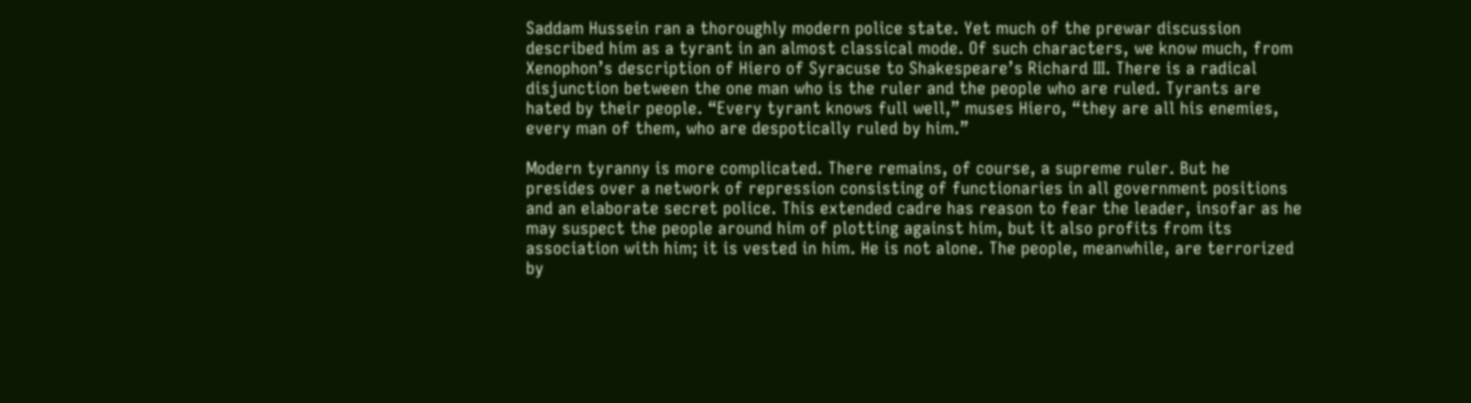Saddam Hussein ran a thoroughly modern police state. Yet much of the prewar discussion described him as a tyrant in an almost classical mode. Of such characters, we know much, from Xenophon’s description of Hiero of Syracuse to Shakespeare’s Richard III. There is a radical disjunction between the one man who is the ruler and the people who are ruled. Tyrants are hated by their people. “Every tyrant knows full well,” muses Hiero, “they are all his enemies, every man of them, who are despotically ruled by him.”

Modern tyranny is more complicated. There remains, of course, a supreme ruler. But he presides over a network of repression consisting of functionaries in all government positions and an elaborate secret police. This extended cadre has reason to fear the leader, insofar as he may suspect the people around him of plotting against him, but it also profits from its association with him; it is vested in him. He is not alone. The people, meanwhile, are terrorized by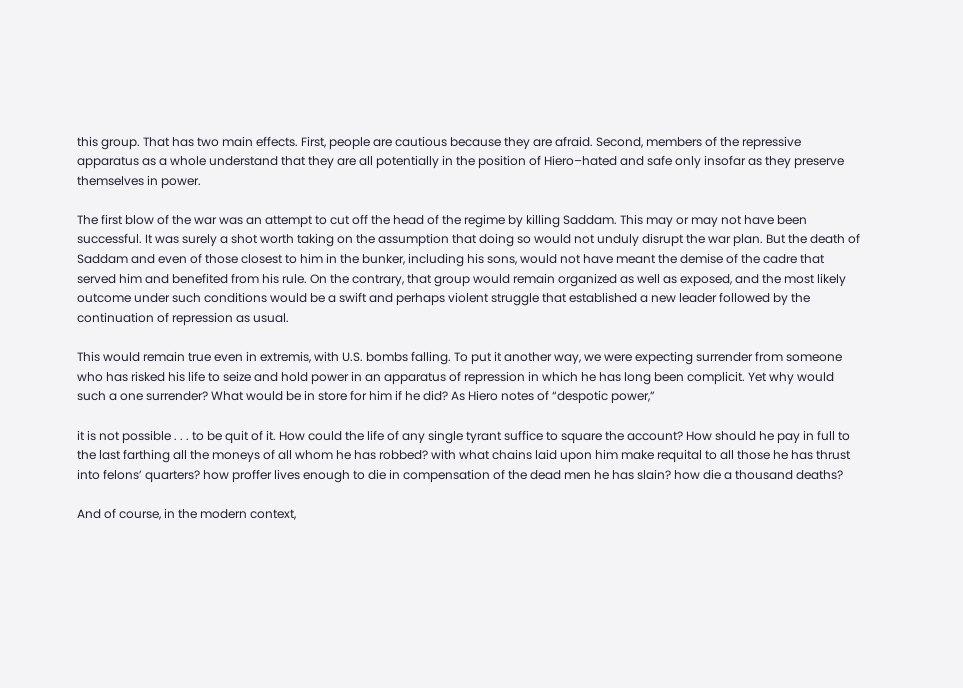this group. That has two main effects. First, people are cautious because they are afraid. Second, members of the repressive apparatus as a whole understand that they are all potentially in the position of Hiero–hated and safe only insofar as they preserve themselves in power.

The first blow of the war was an attempt to cut off the head of the regime by killing Saddam. This may or may not have been successful. It was surely a shot worth taking on the assumption that doing so would not unduly disrupt the war plan. But the death of Saddam and even of those closest to him in the bunker, including his sons, would not have meant the demise of the cadre that served him and benefited from his rule. On the contrary, that group would remain organized as well as exposed, and the most likely outcome under such conditions would be a swift and perhaps violent struggle that established a new leader followed by the continuation of repression as usual.

This would remain true even in extremis, with U.S. bombs falling. To put it another way, we were expecting surrender from someone who has risked his life to seize and hold power in an apparatus of repression in which he has long been complicit. Yet why would such a one surrender? What would be in store for him if he did? As Hiero notes of “despotic power,”

it is not possible . . . to be quit of it. How could the life of any single tyrant suffice to square the account? How should he pay in full to the last farthing all the moneys of all whom he has robbed? with what chains laid upon him make requital to all those he has thrust into felons’ quarters? how proffer lives enough to die in compensation of the dead men he has slain? how die a thousand deaths?

And of course, in the modern context,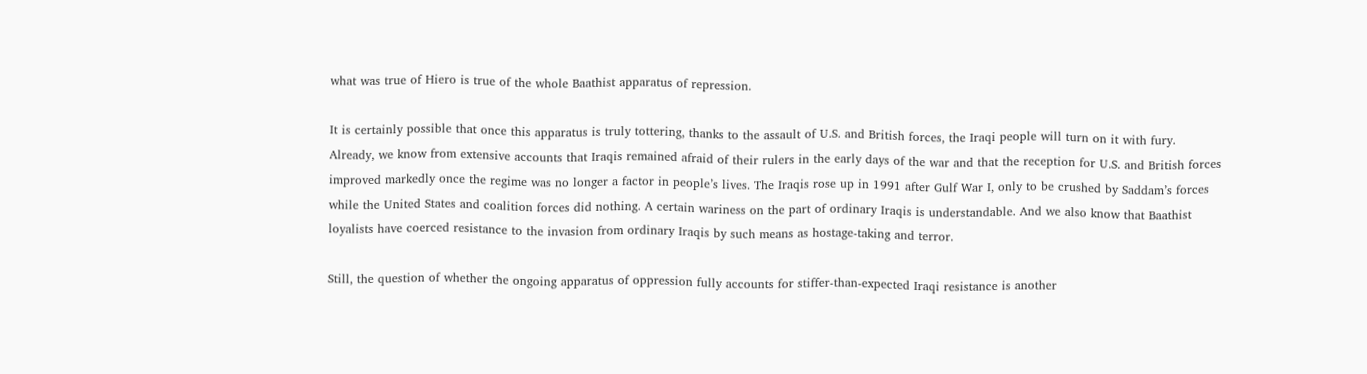what was true of Hiero is true of the whole Baathist apparatus of repression.

It is certainly possible that once this apparatus is truly tottering, thanks to the assault of U.S. and British forces, the Iraqi people will turn on it with fury. Already, we know from extensive accounts that Iraqis remained afraid of their rulers in the early days of the war and that the reception for U.S. and British forces improved markedly once the regime was no longer a factor in people’s lives. The Iraqis rose up in 1991 after Gulf War I, only to be crushed by Saddam’s forces while the United States and coalition forces did nothing. A certain wariness on the part of ordinary Iraqis is understandable. And we also know that Baathist loyalists have coerced resistance to the invasion from ordinary Iraqis by such means as hostage-taking and terror.

Still, the question of whether the ongoing apparatus of oppression fully accounts for stiffer-than-expected Iraqi resistance is another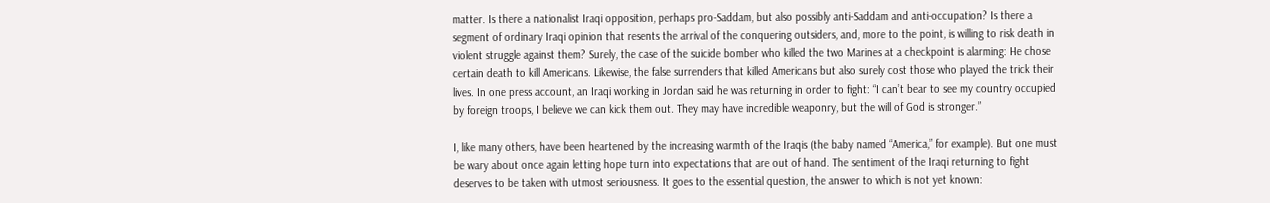matter. Is there a nationalist Iraqi opposition, perhaps pro-Saddam, but also possibly anti-Saddam and anti-occupation? Is there a segment of ordinary Iraqi opinion that resents the arrival of the conquering outsiders, and, more to the point, is willing to risk death in violent struggle against them? Surely, the case of the suicide bomber who killed the two Marines at a checkpoint is alarming: He chose certain death to kill Americans. Likewise, the false surrenders that killed Americans but also surely cost those who played the trick their lives. In one press account, an Iraqi working in Jordan said he was returning in order to fight: “I can’t bear to see my country occupied by foreign troops, I believe we can kick them out. They may have incredible weaponry, but the will of God is stronger.”

I, like many others, have been heartened by the increasing warmth of the Iraqis (the baby named “America,” for example). But one must be wary about once again letting hope turn into expectations that are out of hand. The sentiment of the Iraqi returning to fight deserves to be taken with utmost seriousness. It goes to the essential question, the answer to which is not yet known: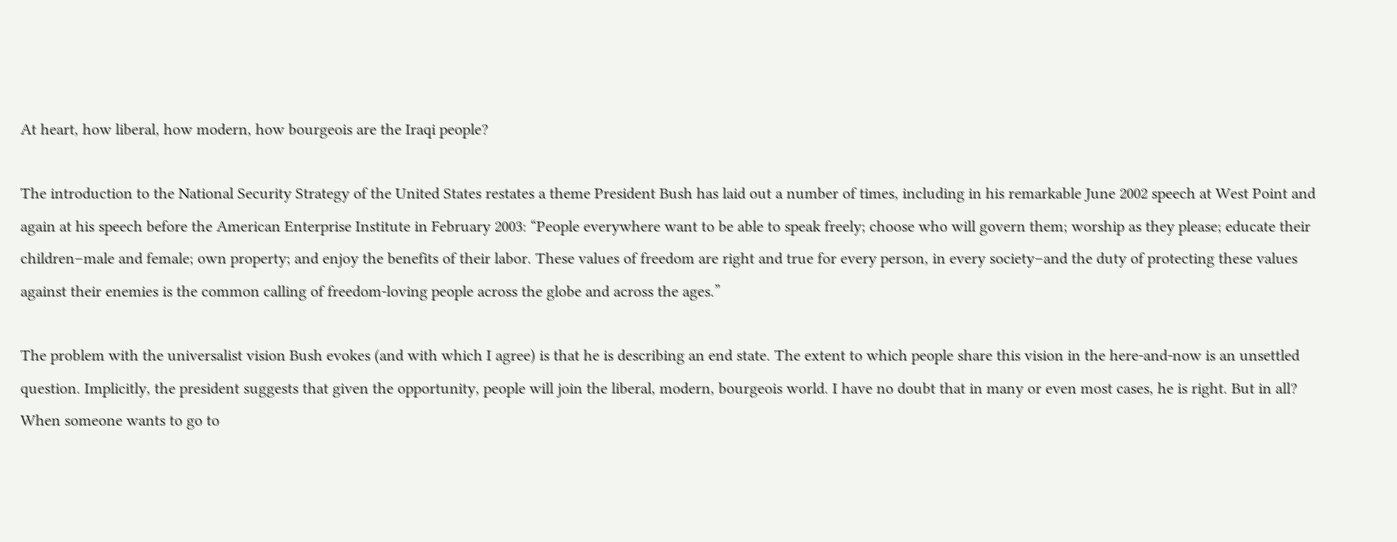At heart, how liberal, how modern, how bourgeois are the Iraqi people?

The introduction to the National Security Strategy of the United States restates a theme President Bush has laid out a number of times, including in his remarkable June 2002 speech at West Point and again at his speech before the American Enterprise Institute in February 2003: “People everywhere want to be able to speak freely; choose who will govern them; worship as they please; educate their children–male and female; own property; and enjoy the benefits of their labor. These values of freedom are right and true for every person, in every society–and the duty of protecting these values against their enemies is the common calling of freedom-loving people across the globe and across the ages.”

The problem with the universalist vision Bush evokes (and with which I agree) is that he is describing an end state. The extent to which people share this vision in the here-and-now is an unsettled question. Implicitly, the president suggests that given the opportunity, people will join the liberal, modern, bourgeois world. I have no doubt that in many or even most cases, he is right. But in all? When someone wants to go to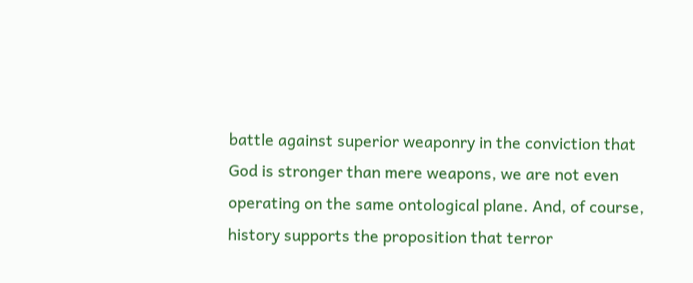battle against superior weaponry in the conviction that God is stronger than mere weapons, we are not even operating on the same ontological plane. And, of course, history supports the proposition that terror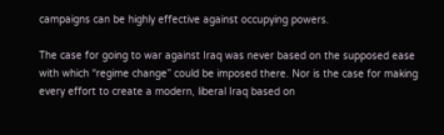campaigns can be highly effective against occupying powers.

The case for going to war against Iraq was never based on the supposed ease with which “regime change” could be imposed there. Nor is the case for making every effort to create a modern, liberal Iraq based on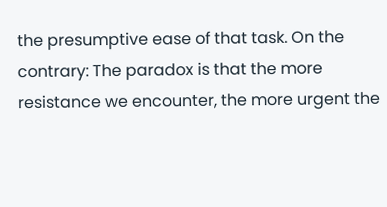the presumptive ease of that task. On the contrary: The paradox is that the more resistance we encounter, the more urgent the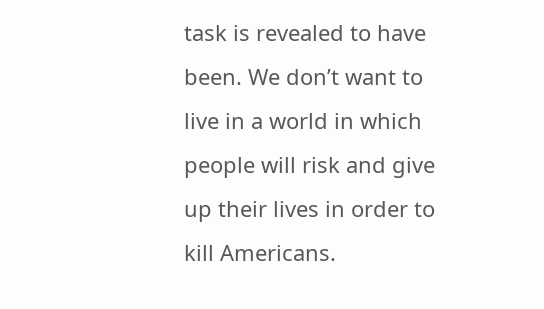task is revealed to have been. We don’t want to live in a world in which people will risk and give up their lives in order to kill Americans.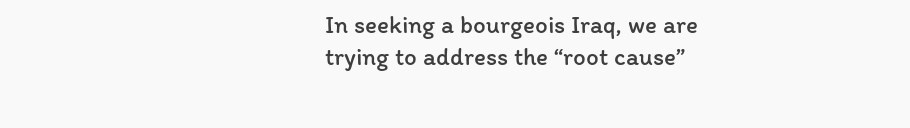In seeking a bourgeois Iraq, we are trying to address the “root cause”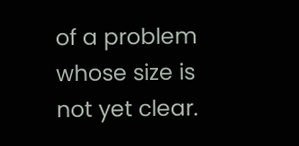of a problem whose size is not yet clear.